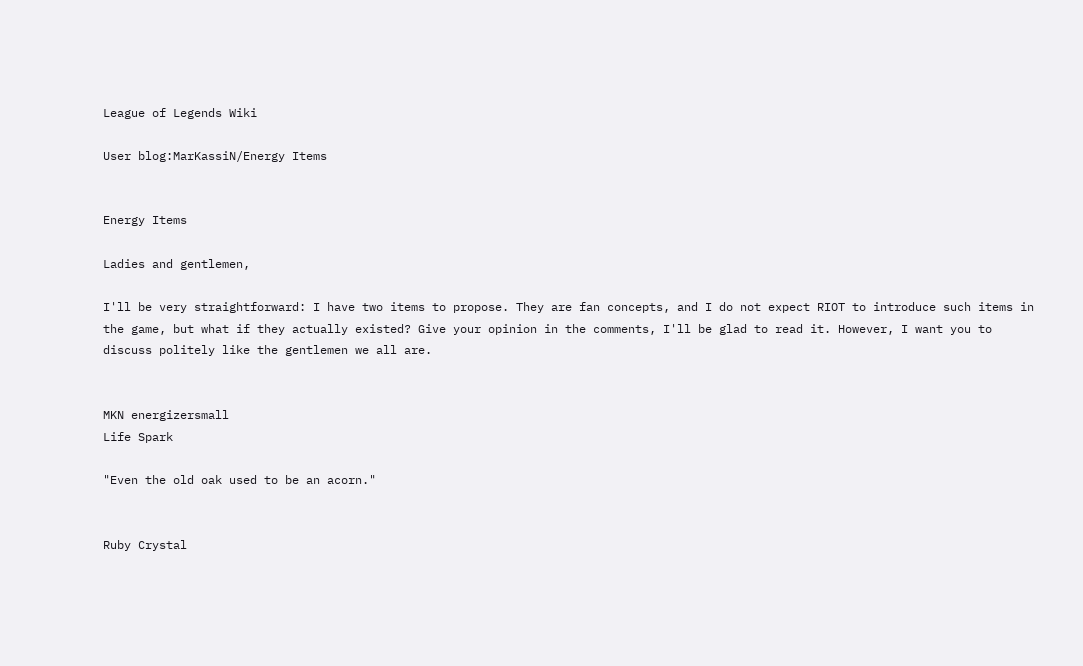League of Legends Wiki

User blog:MarKassiN/Energy Items


Energy Items

Ladies and gentlemen,

I'll be very straightforward: I have two items to propose. They are fan concepts, and I do not expect RIOT to introduce such items in the game, but what if they actually existed? Give your opinion in the comments, I'll be glad to read it. However, I want you to discuss politely like the gentlemen we all are.


MKN energizersmall
Life Spark

"Even the old oak used to be an acorn."


Ruby Crystal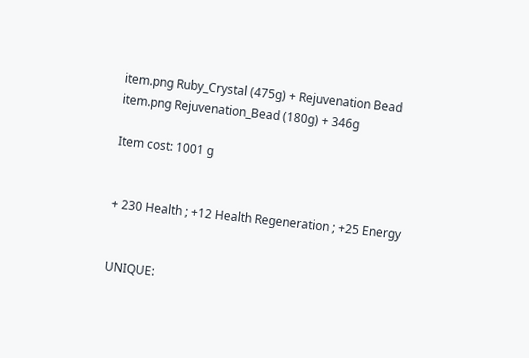item.png Ruby_Crystal (475g) + Rejuvenation Bead item.png Rejuvenation_Bead (180g) + 346g

Item cost: 1001 g


+ 230 Health ; +12 Health Regeneration ; +25 Energy


UNIQUE: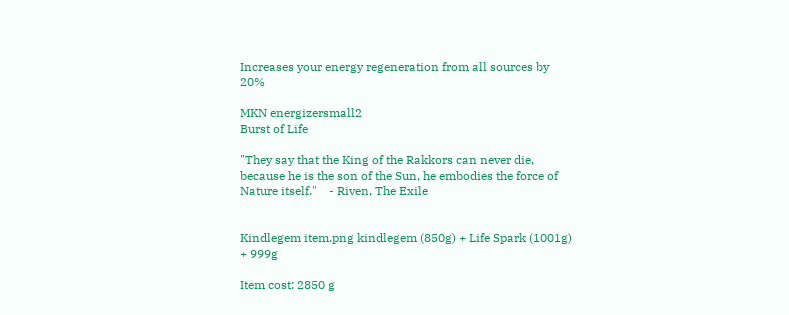Increases your energy regeneration from all sources by 20%

MKN energizersmall2
Burst of Life

"They say that the King of the Rakkors can never die, because he is the son of the Sun, he embodies the force of Nature itself."    - Riven, The Exile


Kindlegem item.png kindlegem (850g) + Life Spark (1001g) + 999g

Item cost: 2850 g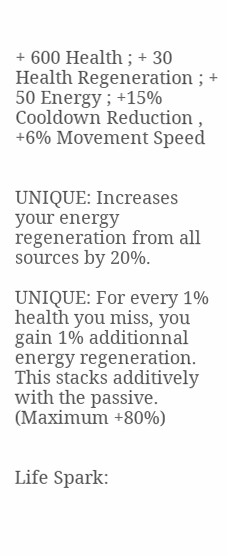+ 600 Health ; + 30 Health Regeneration ; + 50 Energy ; +15% Cooldown Reduction , +6% Movement Speed


UNIQUE: Increases your energy regeneration from all sources by 20%.

UNIQUE: For every 1% health you miss, you gain 1% additionnal energy regeneration. This stacks additively with the passive. (Maximum +80%)


Life Spark: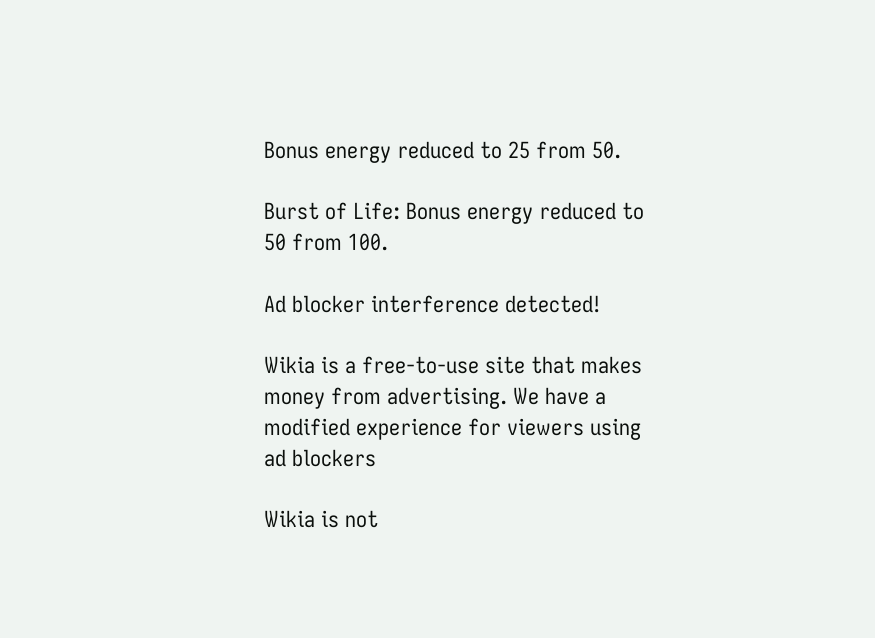Bonus energy reduced to 25 from 50.

Burst of Life: Bonus energy reduced to 50 from 100.

Ad blocker interference detected!

Wikia is a free-to-use site that makes money from advertising. We have a modified experience for viewers using ad blockers

Wikia is not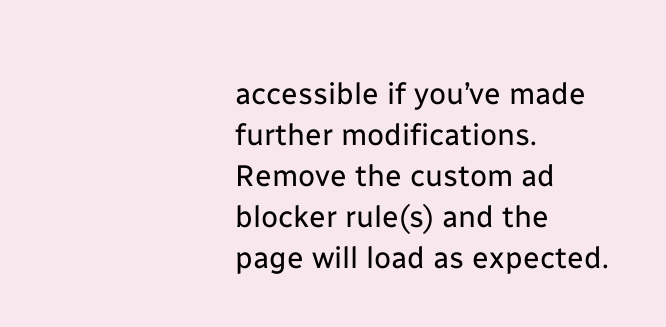accessible if you’ve made further modifications. Remove the custom ad blocker rule(s) and the page will load as expected.